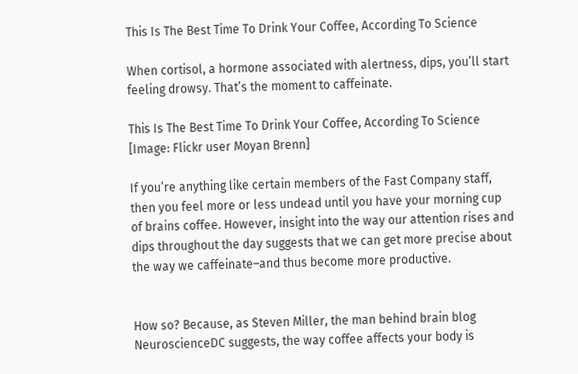This Is The Best Time To Drink Your Coffee, According To Science

When cortisol, a hormone associated with alertness, dips, you’ll start feeling drowsy. That’s the moment to caffeinate.

This Is The Best Time To Drink Your Coffee, According To Science
[Image: Flickr user Moyan Brenn]

If you’re anything like certain members of the Fast Company staff, then you feel more or less undead until you have your morning cup of brains coffee. However, insight into the way our attention rises and dips throughout the day suggests that we can get more precise about the way we caffeinate–and thus become more productive.


How so? Because, as Steven Miller, the man behind brain blog NeuroscienceDC suggests, the way coffee affects your body is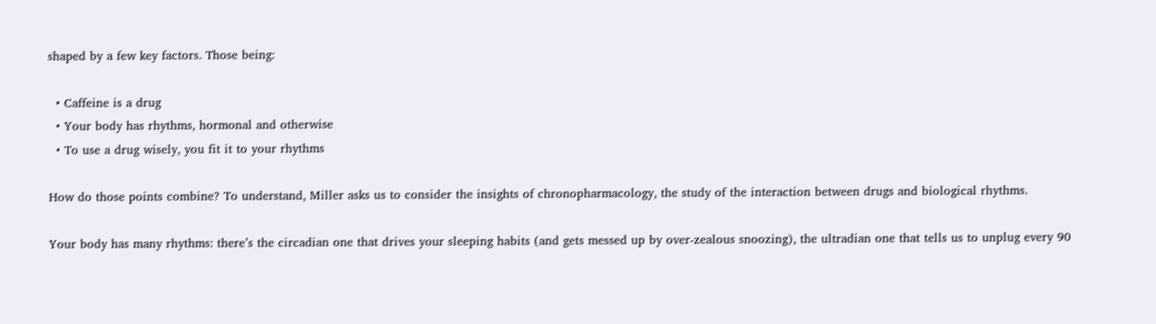shaped by a few key factors. Those being:

  • Caffeine is a drug
  • Your body has rhythms, hormonal and otherwise
  • To use a drug wisely, you fit it to your rhythms

How do those points combine? To understand, Miller asks us to consider the insights of chronopharmacology, the study of the interaction between drugs and biological rhythms.

Your body has many rhythms: there’s the circadian one that drives your sleeping habits (and gets messed up by over-zealous snoozing), the ultradian one that tells us to unplug every 90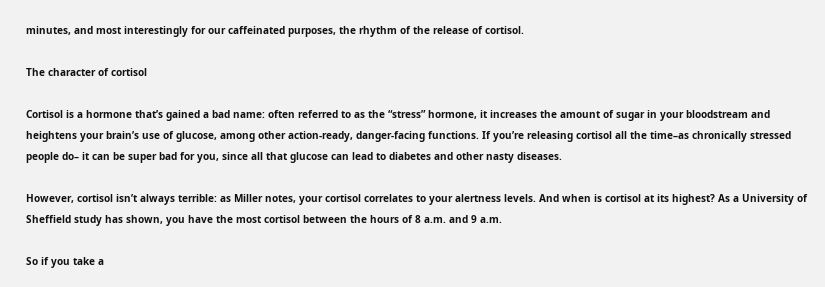minutes, and most interestingly for our caffeinated purposes, the rhythm of the release of cortisol.

The character of cortisol

Cortisol is a hormone that’s gained a bad name: often referred to as the “stress” hormone, it increases the amount of sugar in your bloodstream and heightens your brain’s use of glucose, among other action-ready, danger-facing functions. If you’re releasing cortisol all the time–as chronically stressed people do– it can be super bad for you, since all that glucose can lead to diabetes and other nasty diseases.

However, cortisol isn’t always terrible: as Miller notes, your cortisol correlates to your alertness levels. And when is cortisol at its highest? As a University of Sheffield study has shown, you have the most cortisol between the hours of 8 a.m. and 9 a.m.

So if you take a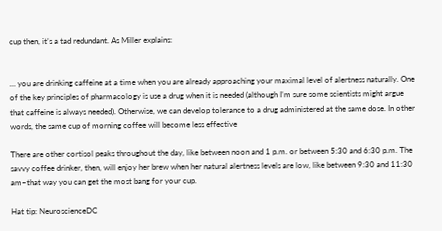cup then, it’s a tad redundant. As Miller explains:


… you are drinking caffeine at a time when you are already approaching your maximal level of alertness naturally. One of the key principles of pharmacology is use a drug when it is needed (although I’m sure some scientists might argue that caffeine is always needed). Otherwise, we can develop tolerance to a drug administered at the same dose. In other words, the same cup of morning coffee will become less effective

There are other cortisol peaks throughout the day, like between noon and 1 p.m. or between 5:30 and 6:30 p.m. The savvy coffee drinker, then, will enjoy her brew when her natural alertness levels are low, like between 9:30 and 11:30 am–that way you can get the most bang for your cup.

Hat tip: NeuroscienceDC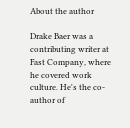About the author

Drake Baer was a contributing writer at Fast Company, where he covered work culture. He's the co-author of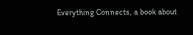Everything Connects, a book about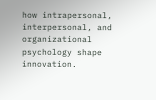how intrapersonal, interpersonal, and organizational psychology shape innovation.